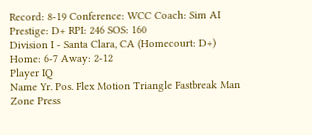Record: 8-19 Conference: WCC Coach: Sim AI Prestige: D+ RPI: 246 SOS: 160
Division I - Santa Clara, CA (Homecourt: D+)
Home: 6-7 Away: 2-12
Player IQ
Name Yr. Pos. Flex Motion Triangle Fastbreak Man Zone Press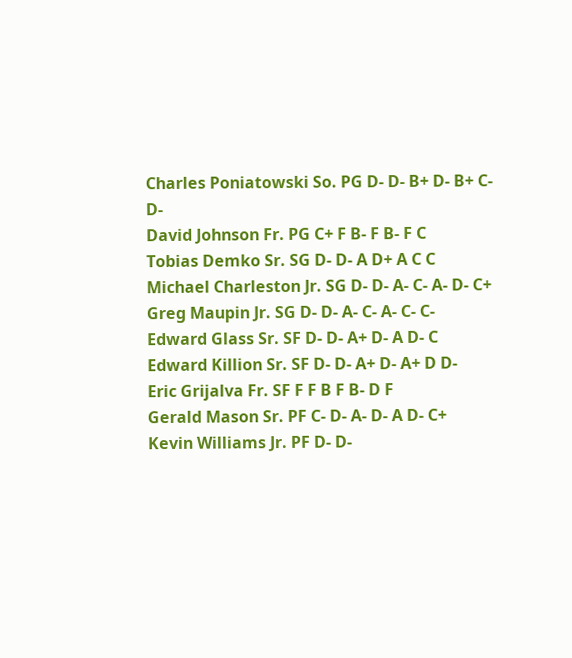Charles Poniatowski So. PG D- D- B+ D- B+ C- D-
David Johnson Fr. PG C+ F B- F B- F C
Tobias Demko Sr. SG D- D- A D+ A C C
Michael Charleston Jr. SG D- D- A- C- A- D- C+
Greg Maupin Jr. SG D- D- A- C- A- C- C-
Edward Glass Sr. SF D- D- A+ D- A D- C
Edward Killion Sr. SF D- D- A+ D- A+ D D-
Eric Grijalva Fr. SF F F B F B- D F
Gerald Mason Sr. PF C- D- A- D- A D- C+
Kevin Williams Jr. PF D- D-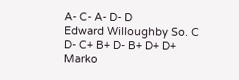A- C- A- D- D
Edward Willoughby So. C D- C+ B+ D- B+ D+ D+
Marko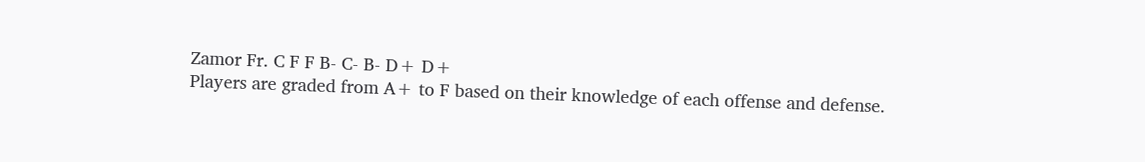Zamor Fr. C F F B- C- B- D+ D+
Players are graded from A+ to F based on their knowledge of each offense and defense.